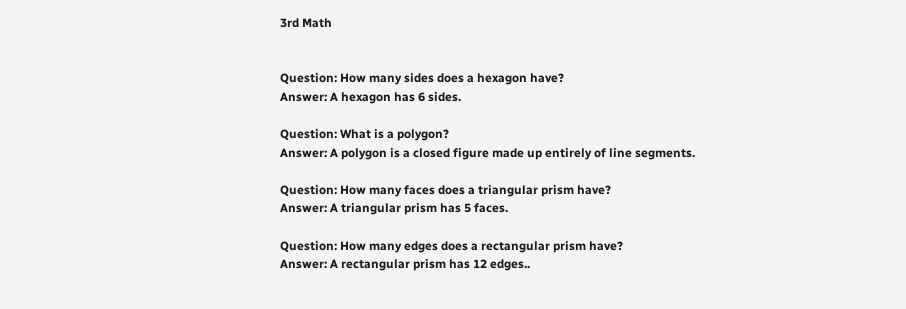3rd Math


Question: How many sides does a hexagon have?
Answer: A hexagon has 6 sides.

Question: What is a polygon?
Answer: A polygon is a closed figure made up entirely of line segments.

Question: How many faces does a triangular prism have?
Answer: A triangular prism has 5 faces.

Question: How many edges does a rectangular prism have?
Answer: A rectangular prism has 12 edges..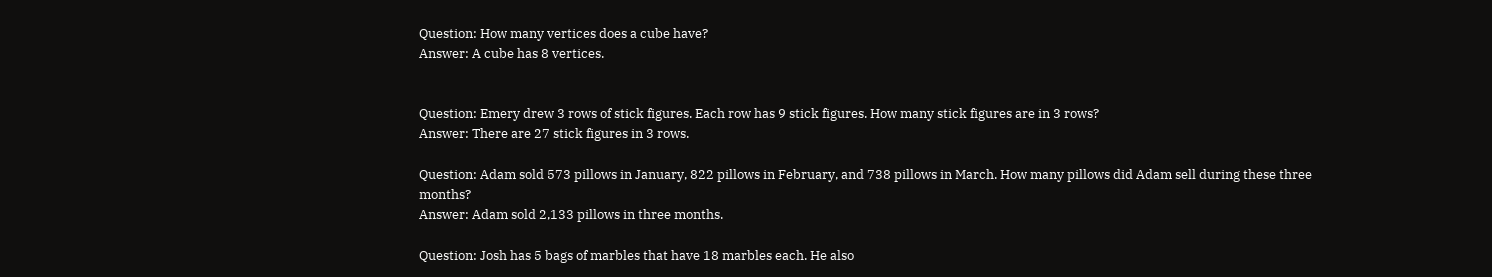Question: How many vertices does a cube have?
Answer: A cube has 8 vertices.


Question: Emery drew 3 rows of stick figures. Each row has 9 stick figures. How many stick figures are in 3 rows?
Answer: There are 27 stick figures in 3 rows.

Question: Adam sold 573 pillows in January, 822 pillows in February, and 738 pillows in March. How many pillows did Adam sell during these three months?
Answer: Adam sold 2,133 pillows in three months.

Question: Josh has 5 bags of marbles that have 18 marbles each. He also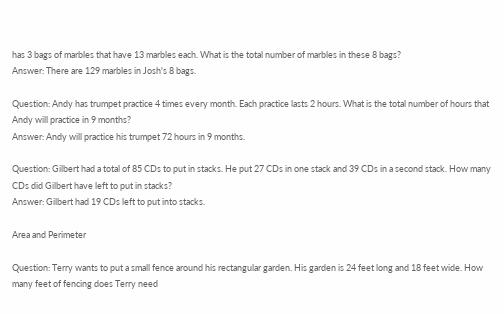has 3 bags of marbles that have 13 marbles each. What is the total number of marbles in these 8 bags?
Answer: There are 129 marbles in Josh's 8 bags.

Question: Andy has trumpet practice 4 times every month. Each practice lasts 2 hours. What is the total number of hours that Andy will practice in 9 months?
Answer: Andy will practice his trumpet 72 hours in 9 months.

Question: Gilbert had a total of 85 CDs to put in stacks. He put 27 CDs in one stack and 39 CDs in a second stack. How many CDs did Gilbert have left to put in stacks?
Answer: Gilbert had 19 CDs left to put into stacks.

Area and Perimeter

Question: Terry wants to put a small fence around his rectangular garden. His garden is 24 feet long and 18 feet wide. How many feet of fencing does Terry need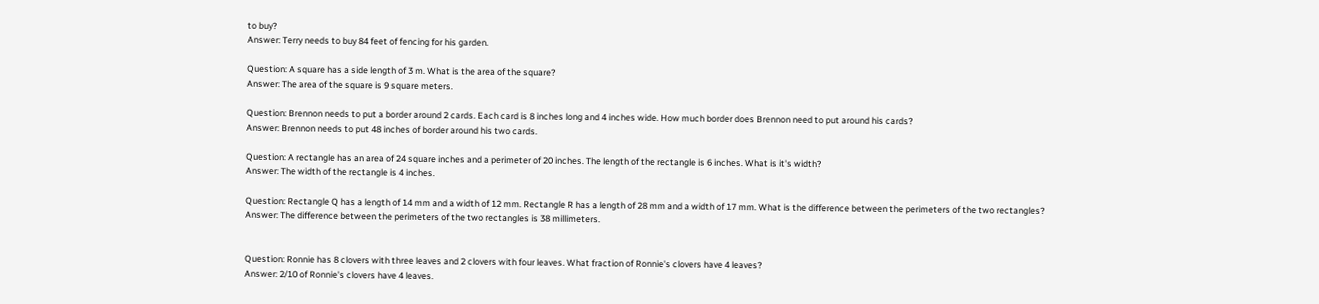to buy?
Answer: Terry needs to buy 84 feet of fencing for his garden.

Question: A square has a side length of 3 m. What is the area of the square?
Answer: The area of the square is 9 square meters.

Question: Brennon needs to put a border around 2 cards. Each card is 8 inches long and 4 inches wide. How much border does Brennon need to put around his cards?
Answer: Brennon needs to put 48 inches of border around his two cards.

Question: A rectangle has an area of 24 square inches and a perimeter of 20 inches. The length of the rectangle is 6 inches. What is it's width?
Answer: The width of the rectangle is 4 inches.

Question: Rectangle Q has a length of 14 mm and a width of 12 mm. Rectangle R has a length of 28 mm and a width of 17 mm. What is the difference between the perimeters of the two rectangles?
Answer: The difference between the perimeters of the two rectangles is 38 millimeters.


Question: Ronnie has 8 clovers with three leaves and 2 clovers with four leaves. What fraction of Ronnie's clovers have 4 leaves?
Answer: 2/10 of Ronnie's clovers have 4 leaves.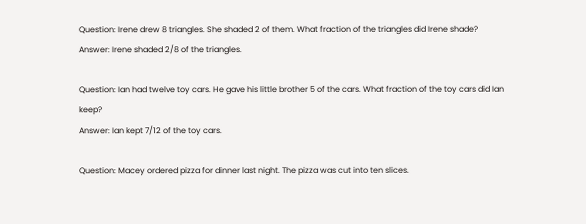Question: Irene drew 8 triangles. She shaded 2 of them. What fraction of the triangles did Irene shade?
Answer: Irene shaded 2/8 of the triangles.

Question: Ian had twelve toy cars. He gave his little brother 5 of the cars. What fraction of the toy cars did Ian keep?
Answer: Ian kept 7/12 of the toy cars.

Question: Macey ordered pizza for dinner last night. The pizza was cut into ten slices.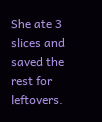She ate 3 slices and saved the rest for leftovers.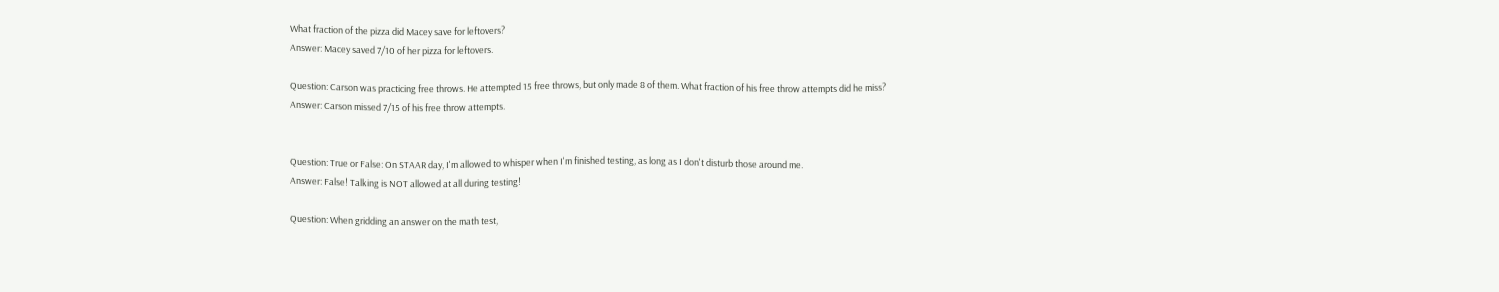What fraction of the pizza did Macey save for leftovers?
Answer: Macey saved 7/10 of her pizza for leftovers.

Question: Carson was practicing free throws. He attempted 15 free throws, but only made 8 of them. What fraction of his free throw attempts did he miss?
Answer: Carson missed 7/15 of his free throw attempts.


Question: True or False: On STAAR day, I'm allowed to whisper when I'm finished testing, as long as I don't disturb those around me.
Answer: False! Talking is NOT allowed at all during testing!

Question: When gridding an answer on the math test,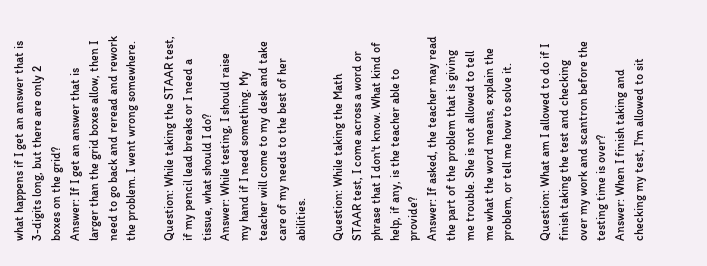what happens if I get an answer that is 3-digits long, but there are only 2 boxes on the grid?
Answer: If I get an answer that is larger than the grid boxes allow, then I need to go back and reread and rework the problem. I went wrong somewhere.

Question: While taking the STAAR test, if my pencil lead breaks or I need a tissue, what should I do?
Answer: While testing, I should raise my hand if I need something. My teacher will come to my desk and take care of my needs to the best of her abilities.

Question: While taking the Math STAAR test, I come across a word or phrase that I don't know. What kind of help, if any, is the teacher able to provide?
Answer: If asked, the teacher may read the part of the problem that is giving me trouble. She is not allowed to tell me what the word means, explain the problem, or tell me how to solve it.

Question: What am I allowed to do if I finish taking the test and checking over my work and scantron before the testing time is over?
Answer: When I finish taking and checking my test, I'm allowed to sit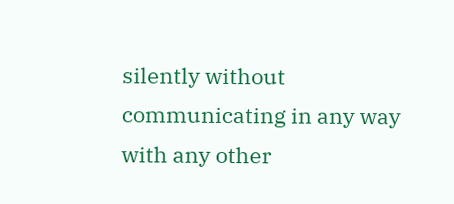silently without communicating in any way with any other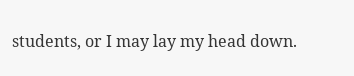students, or I may lay my head down.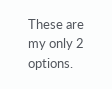These are my only 2 options.